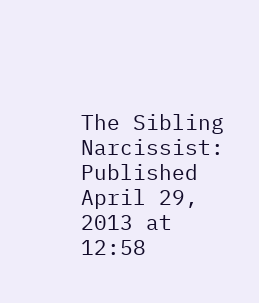The Sibling Narcissist: Published April 29, 2013 at 12:58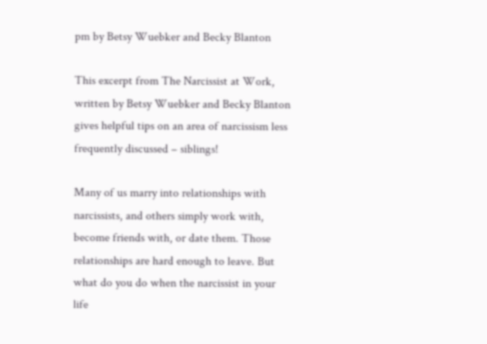pm by Betsy Wuebker and Becky Blanton

This excerpt from The Narcissist at Work, written by Betsy Wuebker and Becky Blanton gives helpful tips on an area of narcissism less frequently discussed – siblings!

Many of us marry into relationships with narcissists, and others simply work with, become friends with, or date them. Those relationships are hard enough to leave. But what do you do when the narcissist in your life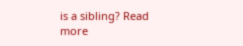is a sibling? Read more